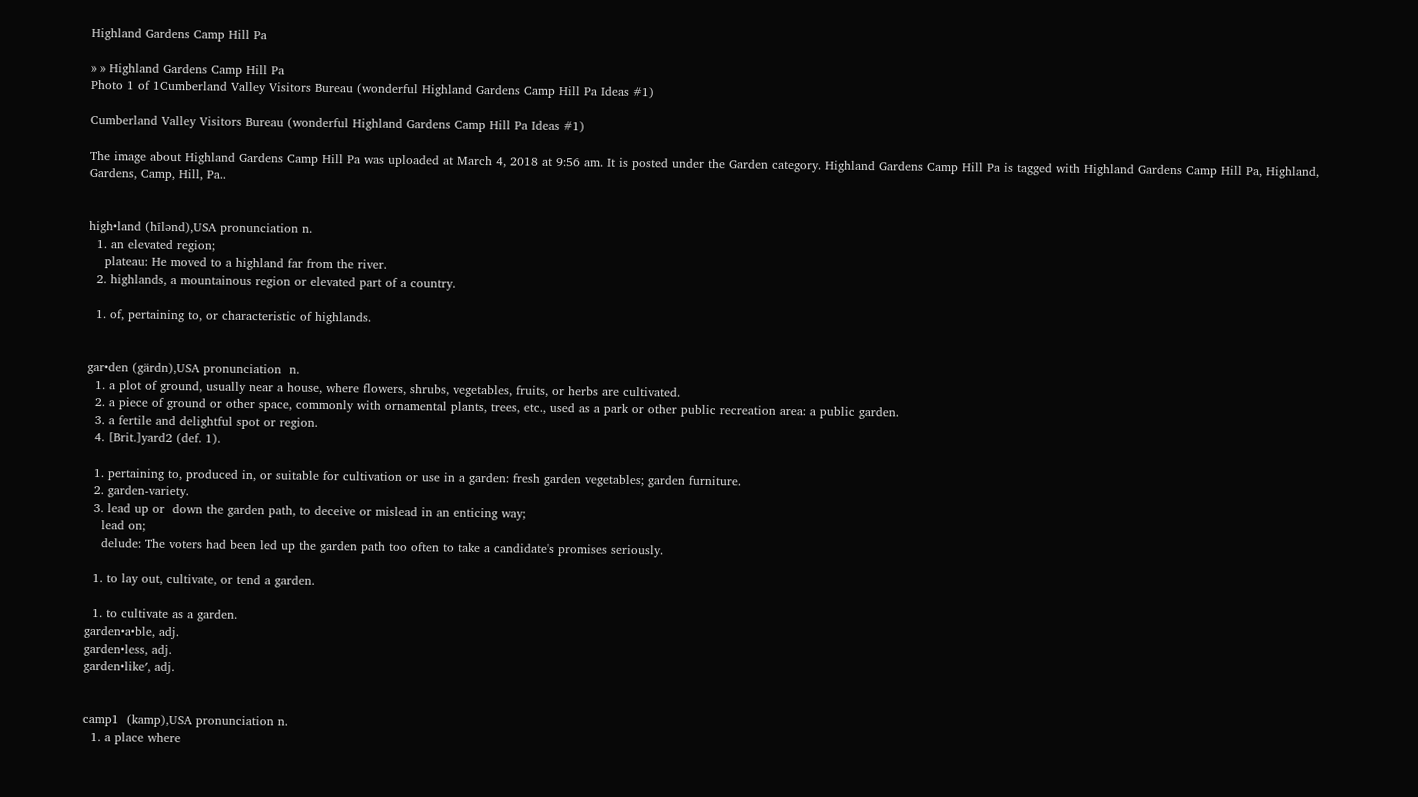Highland Gardens Camp Hill Pa

» » Highland Gardens Camp Hill Pa
Photo 1 of 1Cumberland Valley Visitors Bureau (wonderful Highland Gardens Camp Hill Pa Ideas #1)

Cumberland Valley Visitors Bureau (wonderful Highland Gardens Camp Hill Pa Ideas #1)

The image about Highland Gardens Camp Hill Pa was uploaded at March 4, 2018 at 9:56 am. It is posted under the Garden category. Highland Gardens Camp Hill Pa is tagged with Highland Gardens Camp Hill Pa, Highland, Gardens, Camp, Hill, Pa..


high•land (hīlənd),USA pronunciation n.
  1. an elevated region;
    plateau: He moved to a highland far from the river.
  2. highlands, a mountainous region or elevated part of a country.

  1. of, pertaining to, or characteristic of highlands.


gar•den (gärdn),USA pronunciation  n.
  1. a plot of ground, usually near a house, where flowers, shrubs, vegetables, fruits, or herbs are cultivated.
  2. a piece of ground or other space, commonly with ornamental plants, trees, etc., used as a park or other public recreation area: a public garden.
  3. a fertile and delightful spot or region.
  4. [Brit.]yard2 (def. 1).

  1. pertaining to, produced in, or suitable for cultivation or use in a garden: fresh garden vegetables; garden furniture.
  2. garden-variety.
  3. lead up or  down the garden path, to deceive or mislead in an enticing way;
    lead on;
    delude: The voters had been led up the garden path too often to take a candidate's promises seriously.

  1. to lay out, cultivate, or tend a garden.

  1. to cultivate as a garden.
garden•a•ble, adj.
garden•less, adj.
garden•like′, adj.


camp1  (kamp),USA pronunciation n.
  1. a place where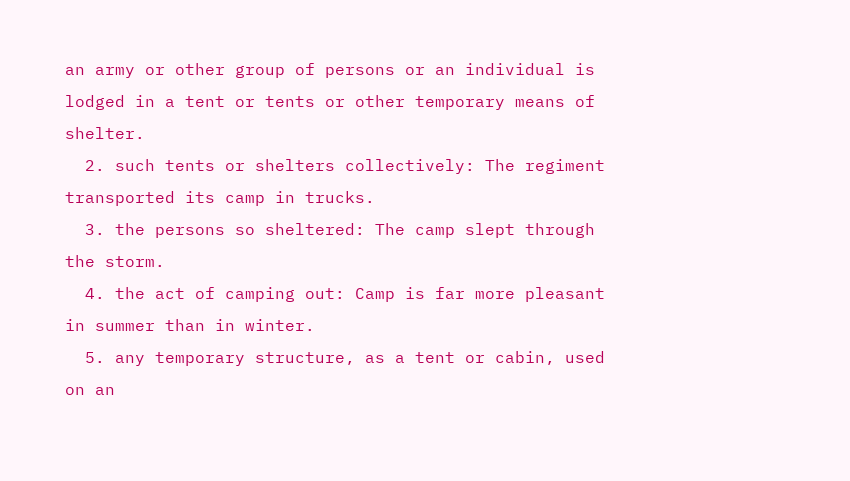an army or other group of persons or an individual is lodged in a tent or tents or other temporary means of shelter.
  2. such tents or shelters collectively: The regiment transported its camp in trucks.
  3. the persons so sheltered: The camp slept through the storm.
  4. the act of camping out: Camp is far more pleasant in summer than in winter.
  5. any temporary structure, as a tent or cabin, used on an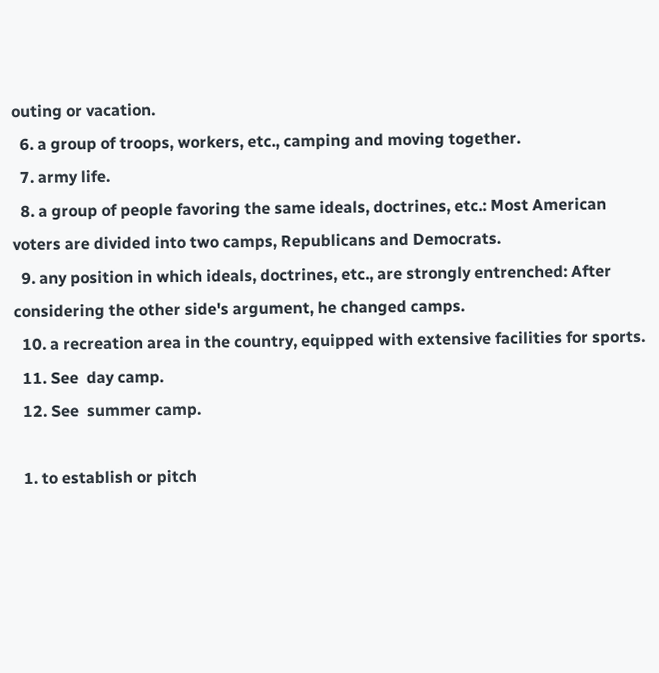outing or vacation.
  6. a group of troops, workers, etc., camping and moving together.
  7. army life.
  8. a group of people favoring the same ideals, doctrines, etc.: Most American voters are divided into two camps, Republicans and Democrats.
  9. any position in which ideals, doctrines, etc., are strongly entrenched: After considering the other side's argument, he changed camps.
  10. a recreation area in the country, equipped with extensive facilities for sports.
  11. See  day camp.
  12. See  summer camp.

  1. to establish or pitch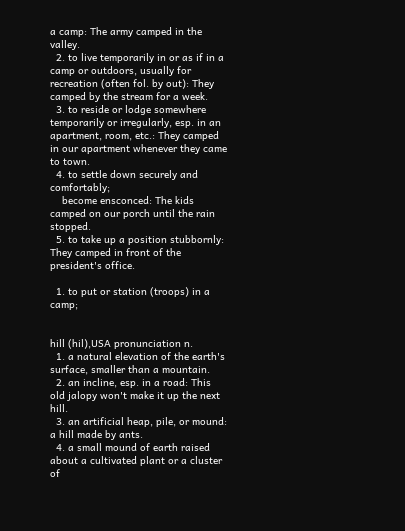a camp: The army camped in the valley.
  2. to live temporarily in or as if in a camp or outdoors, usually for recreation (often fol. by out): They camped by the stream for a week.
  3. to reside or lodge somewhere temporarily or irregularly, esp. in an apartment, room, etc.: They camped in our apartment whenever they came to town.
  4. to settle down securely and comfortably;
    become ensconced: The kids camped on our porch until the rain stopped.
  5. to take up a position stubbornly: They camped in front of the president's office.

  1. to put or station (troops) in a camp;


hill (hil),USA pronunciation n.
  1. a natural elevation of the earth's surface, smaller than a mountain.
  2. an incline, esp. in a road: This old jalopy won't make it up the next hill.
  3. an artificial heap, pile, or mound: a hill made by ants.
  4. a small mound of earth raised about a cultivated plant or a cluster of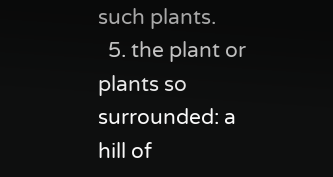such plants.
  5. the plant or plants so surrounded: a hill of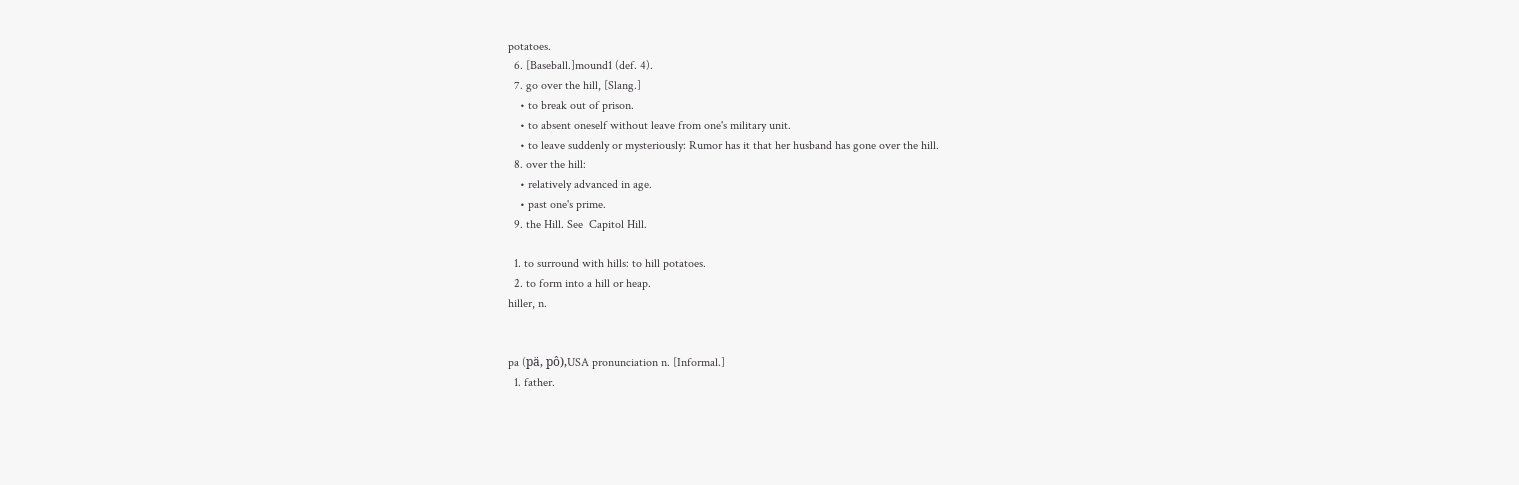potatoes.
  6. [Baseball.]mound1 (def. 4).
  7. go over the hill, [Slang.]
    • to break out of prison.
    • to absent oneself without leave from one's military unit.
    • to leave suddenly or mysteriously: Rumor has it that her husband has gone over the hill.
  8. over the hill:
    • relatively advanced in age.
    • past one's prime.
  9. the Hill. See  Capitol Hill.

  1. to surround with hills: to hill potatoes.
  2. to form into a hill or heap.
hiller, n.


pa (pä, pô),USA pronunciation n. [Informal.]
  1. father.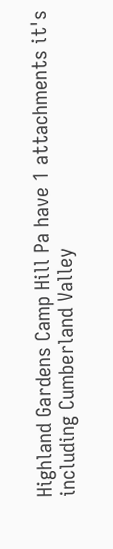Highland Gardens Camp Hill Pa have 1 attachments it's including Cumberland Valley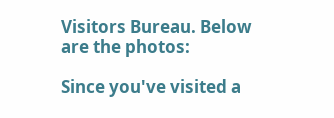Visitors Bureau. Below are the photos:

Since you've visited a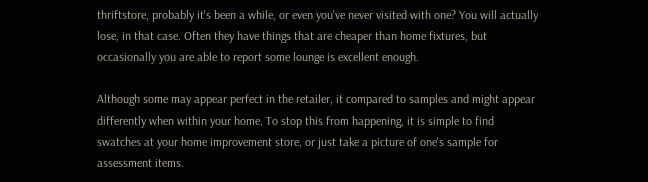thriftstore, probably it's been a while, or even you've never visited with one? You will actually lose, in that case. Often they have things that are cheaper than home fixtures, but occasionally you are able to report some lounge is excellent enough.

Although some may appear perfect in the retailer, it compared to samples and might appear differently when within your home. To stop this from happening, it is simple to find swatches at your home improvement store, or just take a picture of one's sample for assessment items.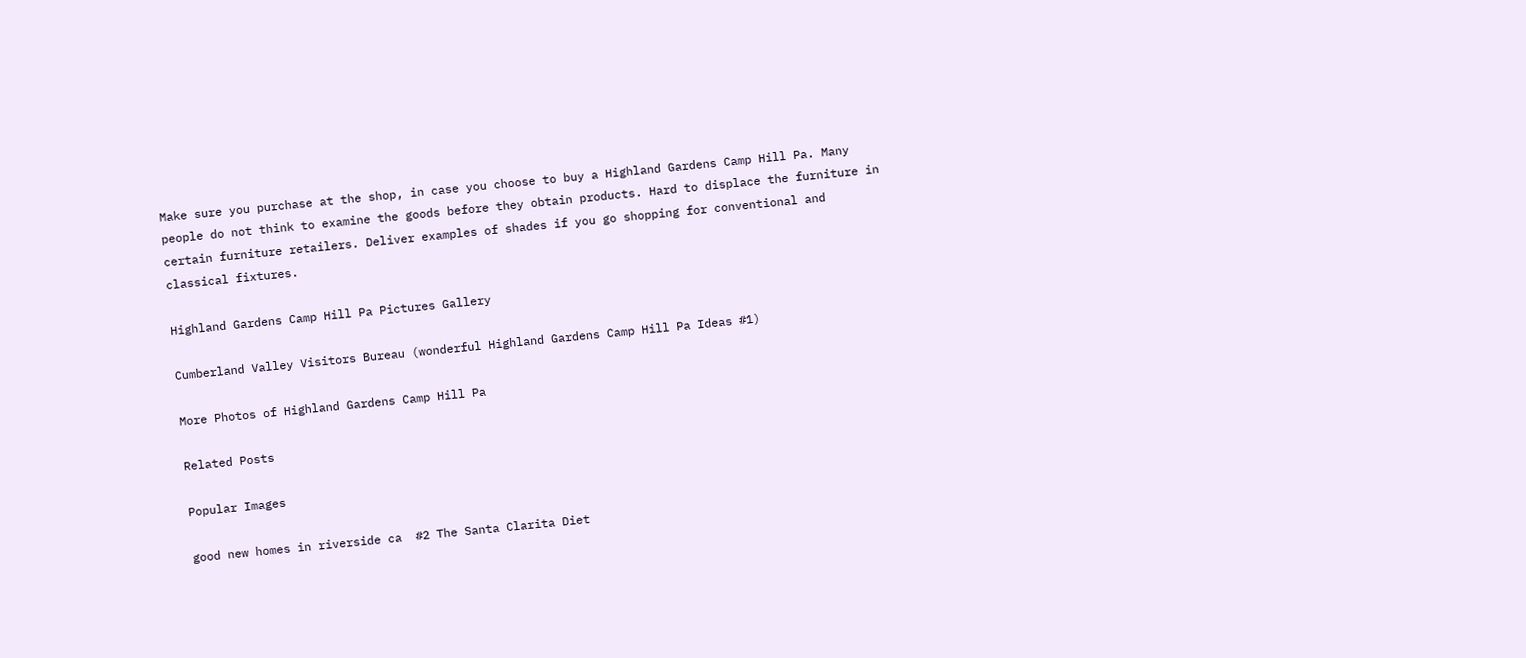Make sure you purchase at the shop, in case you choose to buy a Highland Gardens Camp Hill Pa. Many people do not think to examine the goods before they obtain products. Hard to displace the furniture in certain furniture retailers. Deliver examples of shades if you go shopping for conventional and classical fixtures.

Highland Gardens Camp Hill Pa Pictures Gallery

Cumberland Valley Visitors Bureau (wonderful Highland Gardens Camp Hill Pa Ideas #1)

More Photos of Highland Gardens Camp Hill Pa

Related Posts

Popular Images

good new homes in riverside ca  #2 The Santa Clarita Diet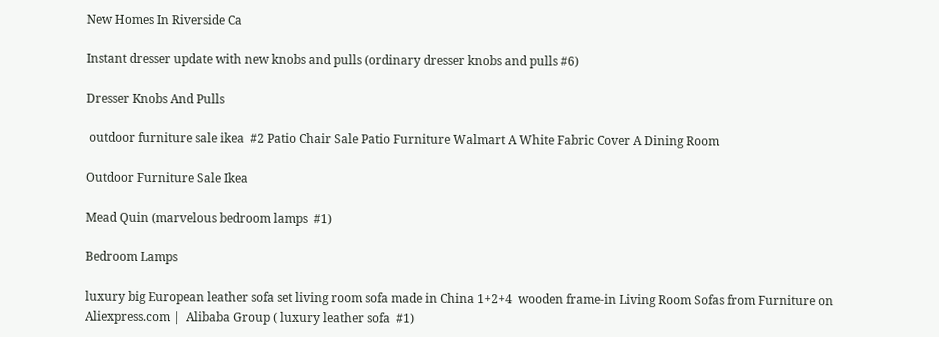New Homes In Riverside Ca

Instant dresser update with new knobs and pulls (ordinary dresser knobs and pulls #6)

Dresser Knobs And Pulls

 outdoor furniture sale ikea  #2 Patio Chair Sale Patio Furniture Walmart A White Fabric Cover A Dining Room

Outdoor Furniture Sale Ikea

Mead Quin (marvelous bedroom lamps  #1)

Bedroom Lamps

luxury big European leather sofa set living room sofa made in China 1+2+4  wooden frame-in Living Room Sofas from Furniture on Aliexpress.com |  Alibaba Group ( luxury leather sofa  #1)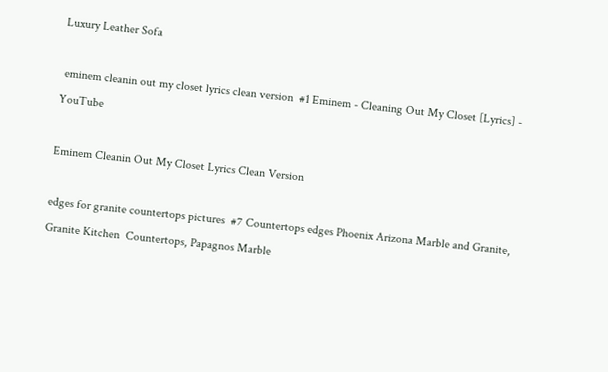Luxury Leather Sofa

 eminem cleanin out my closet lyrics clean version  #1 Eminem - Cleaning Out My Closet [Lyrics] - YouTube

Eminem Cleanin Out My Closet Lyrics Clean Version

edges for granite countertops pictures  #7 Countertops edges Phoenix Arizona Marble and Granite, Granite Kitchen  Countertops, Papagnos Marble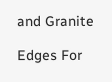and Granite

Edges For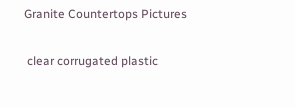Granite Countertops Pictures

 clear corrugated plastic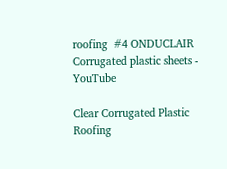roofing  #4 ONDUCLAIR Corrugated plastic sheets - YouTube

Clear Corrugated Plastic Roofing